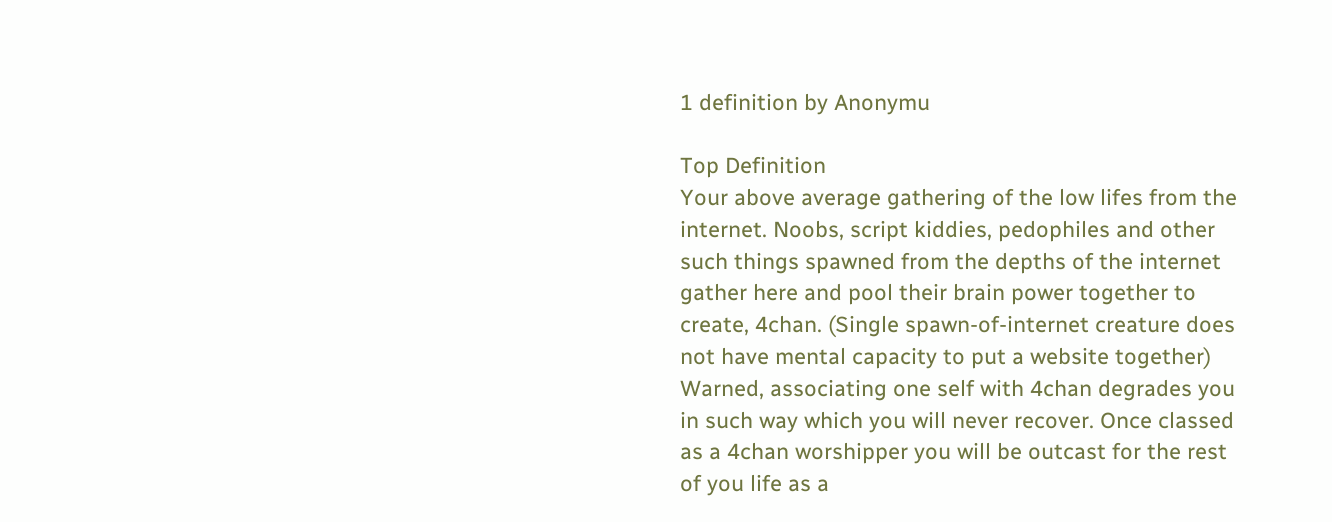1 definition by Anonymu

Top Definition
Your above average gathering of the low lifes from the internet. Noobs, script kiddies, pedophiles and other such things spawned from the depths of the internet gather here and pool their brain power together to create, 4chan. (Single spawn-of-internet creature does not have mental capacity to put a website together)
Warned, associating one self with 4chan degrades you in such way which you will never recover. Once classed as a 4chan worshipper you will be outcast for the rest of you life as a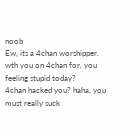noob
Ew, its a 4chan worshipper.
wth you on 4chan for, you feeling stupid today?
4chan hacked you? haha, you must really suck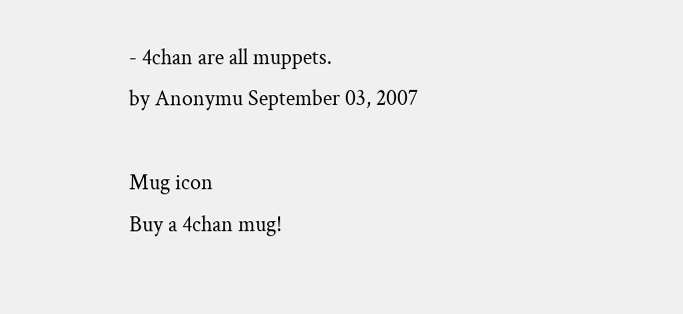- 4chan are all muppets.
by Anonymu September 03, 2007

Mug icon
Buy a 4chan mug!